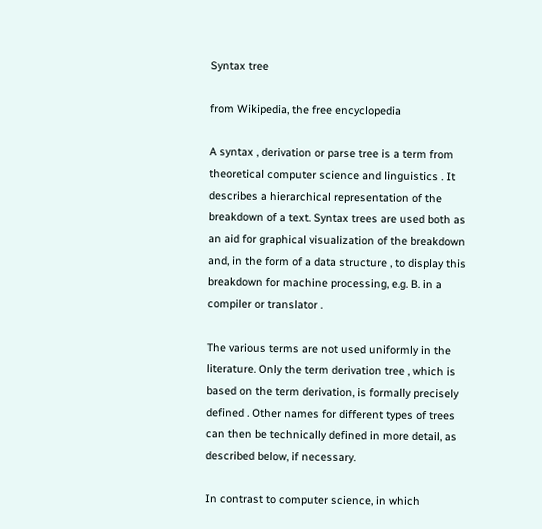Syntax tree

from Wikipedia, the free encyclopedia

A syntax , derivation or parse tree is a term from theoretical computer science and linguistics . It describes a hierarchical representation of the breakdown of a text. Syntax trees are used both as an aid for graphical visualization of the breakdown and, in the form of a data structure , to display this breakdown for machine processing, e.g. B. in a compiler or translator .

The various terms are not used uniformly in the literature. Only the term derivation tree , which is based on the term derivation, is formally precisely defined . Other names for different types of trees can then be technically defined in more detail, as described below, if necessary.

In contrast to computer science, in which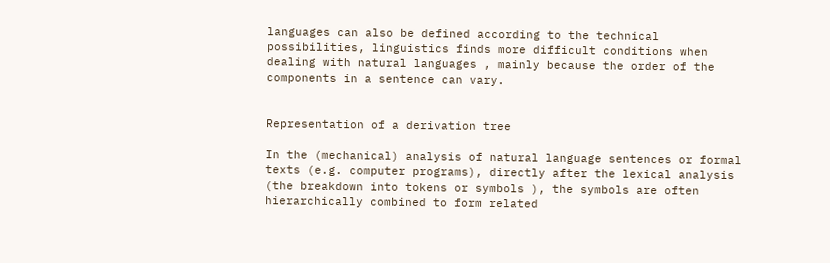languages can also be defined according to the technical possibilities, linguistics finds more difficult conditions when dealing with natural languages , mainly because the order of the components in a sentence can vary.


Representation of a derivation tree

In the (mechanical) analysis of natural language sentences or formal texts (e.g. computer programs), directly after the lexical analysis (the breakdown into tokens or symbols ), the symbols are often hierarchically combined to form related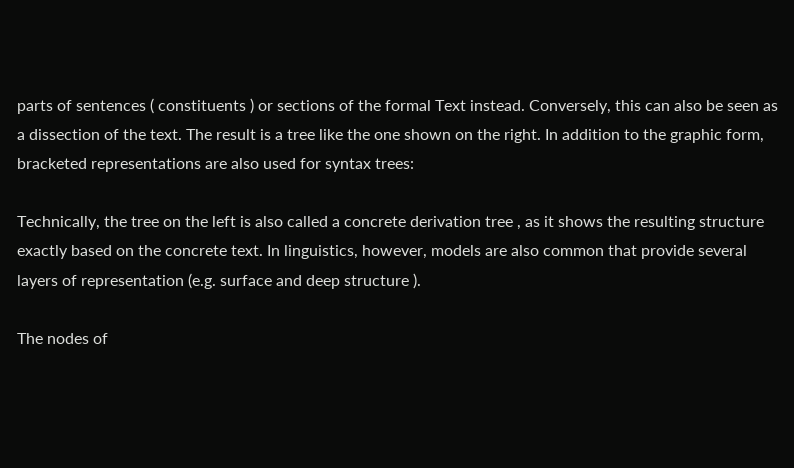parts of sentences ( constituents ) or sections of the formal Text instead. Conversely, this can also be seen as a dissection of the text. The result is a tree like the one shown on the right. In addition to the graphic form, bracketed representations are also used for syntax trees:

Technically, the tree on the left is also called a concrete derivation tree , as it shows the resulting structure exactly based on the concrete text. In linguistics, however, models are also common that provide several layers of representation (e.g. surface and deep structure ).

The nodes of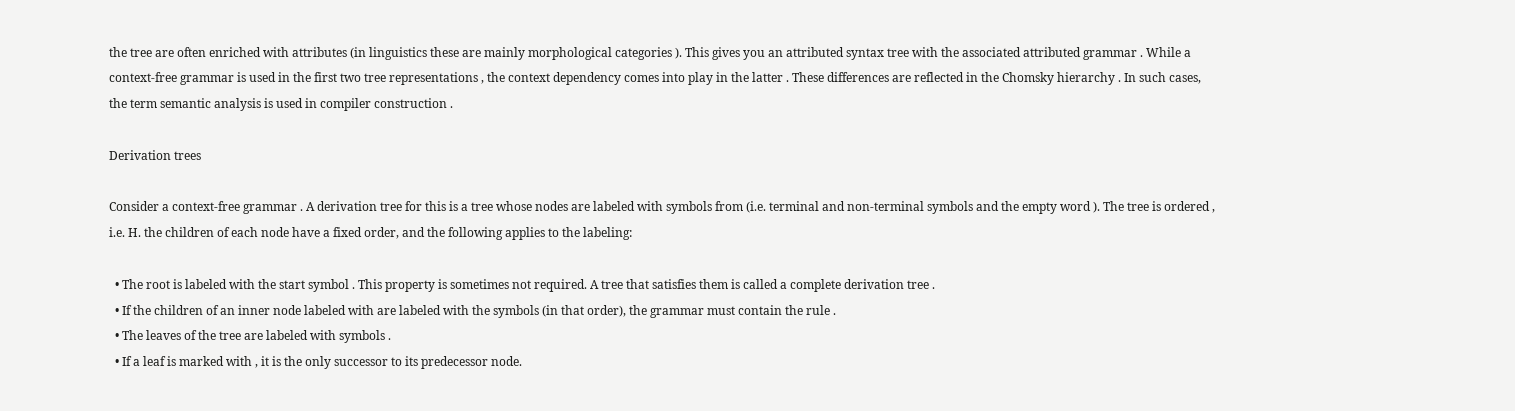the tree are often enriched with attributes (in linguistics these are mainly morphological categories ). This gives you an attributed syntax tree with the associated attributed grammar . While a context-free grammar is used in the first two tree representations , the context dependency comes into play in the latter . These differences are reflected in the Chomsky hierarchy . In such cases, the term semantic analysis is used in compiler construction .

Derivation trees

Consider a context-free grammar . A derivation tree for this is a tree whose nodes are labeled with symbols from (i.e. terminal and non-terminal symbols and the empty word ). The tree is ordered , i.e. H. the children of each node have a fixed order, and the following applies to the labeling:

  • The root is labeled with the start symbol . This property is sometimes not required. A tree that satisfies them is called a complete derivation tree .
  • If the children of an inner node labeled with are labeled with the symbols (in that order), the grammar must contain the rule .
  • The leaves of the tree are labeled with symbols .
  • If a leaf is marked with , it is the only successor to its predecessor node.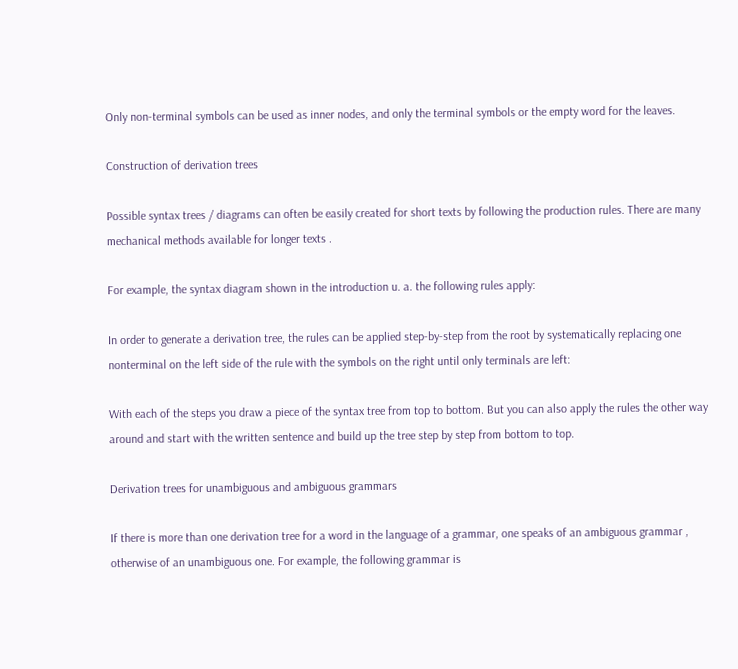Only non-terminal symbols can be used as inner nodes, and only the terminal symbols or the empty word for the leaves.

Construction of derivation trees

Possible syntax trees / diagrams can often be easily created for short texts by following the production rules. There are many mechanical methods available for longer texts .

For example, the syntax diagram shown in the introduction u. a. the following rules apply:

In order to generate a derivation tree, the rules can be applied step-by-step from the root by systematically replacing one nonterminal on the left side of the rule with the symbols on the right until only terminals are left:

With each of the steps you draw a piece of the syntax tree from top to bottom. But you can also apply the rules the other way around and start with the written sentence and build up the tree step by step from bottom to top.

Derivation trees for unambiguous and ambiguous grammars

If there is more than one derivation tree for a word in the language of a grammar, one speaks of an ambiguous grammar , otherwise of an unambiguous one. For example, the following grammar is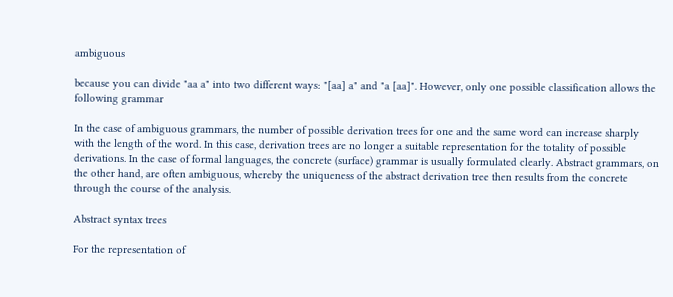ambiguous

because you can divide "aa a" into two different ways: "[aa] a" and "a [aa]". However, only one possible classification allows the following grammar

In the case of ambiguous grammars, the number of possible derivation trees for one and the same word can increase sharply with the length of the word. In this case, derivation trees are no longer a suitable representation for the totality of possible derivations. In the case of formal languages, the concrete (surface) grammar is usually formulated clearly. Abstract grammars, on the other hand, are often ambiguous, whereby the uniqueness of the abstract derivation tree then results from the concrete through the course of the analysis.

Abstract syntax trees

For the representation of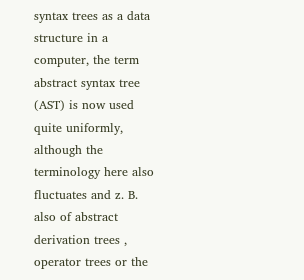syntax trees as a data structure in a computer, the term abstract syntax tree (AST) is now used quite uniformly, although the terminology here also fluctuates and z. B. also of abstract derivation trees , operator trees or the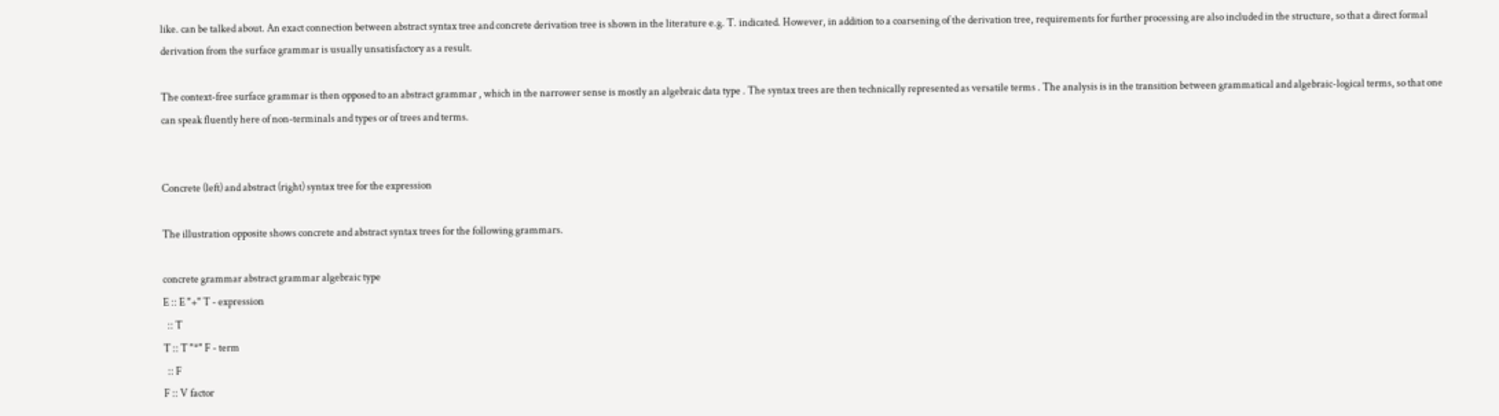like. can be talked about. An exact connection between abstract syntax tree and concrete derivation tree is shown in the literature e.g. T. indicated. However, in addition to a coarsening of the derivation tree, requirements for further processing are also included in the structure, so that a direct formal derivation from the surface grammar is usually unsatisfactory as a result.

The context-free surface grammar is then opposed to an abstract grammar , which in the narrower sense is mostly an algebraic data type . The syntax trees are then technically represented as versatile terms . The analysis is in the transition between grammatical and algebraic-logical terms, so that one can speak fluently here of non-terminals and types or of trees and terms.


Concrete (left) and abstract (right) syntax tree for the expression

The illustration opposite shows concrete and abstract syntax trees for the following grammars.

concrete grammar abstract grammar algebraic type
E :: E "+" T - expression
  :: T
T :: T "*" F - term
  :: F
F :: V factor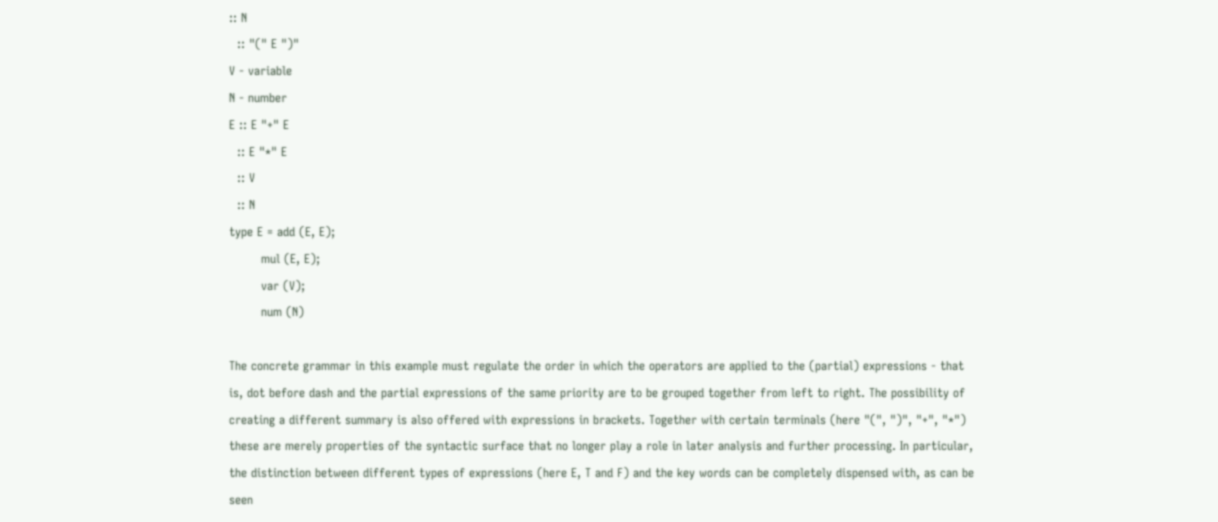:: N
  :: "(" E ")"
V - variable
N - number
E :: E "+" E
  :: E "*" E
  :: V
  :: N
type E = add (E, E);
        mul (E, E);
        var (V);
        num (N)

The concrete grammar in this example must regulate the order in which the operators are applied to the (partial) expressions - that is, dot before dash and the partial expressions of the same priority are to be grouped together from left to right. The possibility of creating a different summary is also offered with expressions in brackets. Together with certain terminals (here "(", ")", "+", "*") these are merely properties of the syntactic surface that no longer play a role in later analysis and further processing. In particular, the distinction between different types of expressions (here E, T and F) and the key words can be completely dispensed with, as can be seen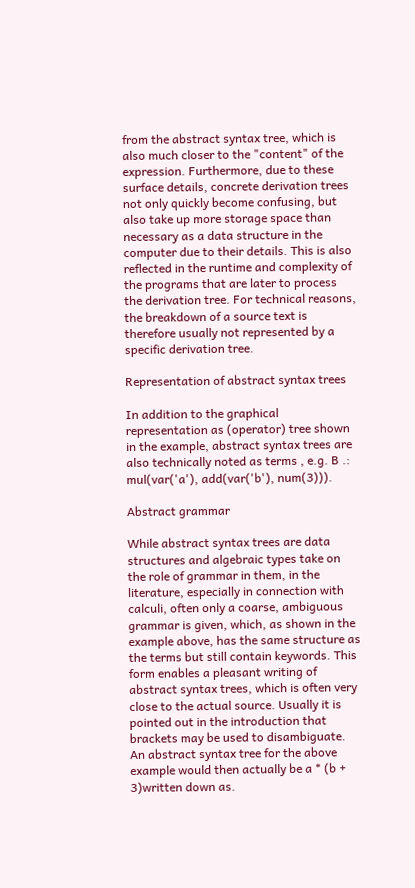from the abstract syntax tree, which is also much closer to the "content" of the expression. Furthermore, due to these surface details, concrete derivation trees not only quickly become confusing, but also take up more storage space than necessary as a data structure in the computer due to their details. This is also reflected in the runtime and complexity of the programs that are later to process the derivation tree. For technical reasons, the breakdown of a source text is therefore usually not represented by a specific derivation tree.

Representation of abstract syntax trees

In addition to the graphical representation as (operator) tree shown in the example, abstract syntax trees are also technically noted as terms , e.g. B .: mul(var('a'), add(var('b'), num(3))).

Abstract grammar

While abstract syntax trees are data structures and algebraic types take on the role of grammar in them, in the literature, especially in connection with calculi, often only a coarse, ambiguous grammar is given, which, as shown in the example above, has the same structure as the terms but still contain keywords. This form enables a pleasant writing of abstract syntax trees, which is often very close to the actual source. Usually it is pointed out in the introduction that brackets may be used to disambiguate. An abstract syntax tree for the above example would then actually be a * (b + 3)written down as.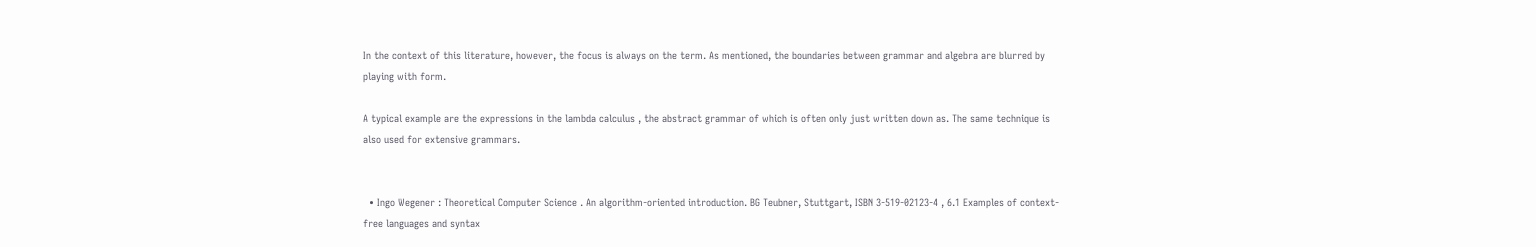In the context of this literature, however, the focus is always on the term. As mentioned, the boundaries between grammar and algebra are blurred by playing with form.

A typical example are the expressions in the lambda calculus , the abstract grammar of which is often only just written down as. The same technique is also used for extensive grammars.


  • Ingo Wegener : Theoretical Computer Science . An algorithm-oriented introduction. BG Teubner, Stuttgart, ISBN 3-519-02123-4 , 6.1 Examples of context-free languages and syntax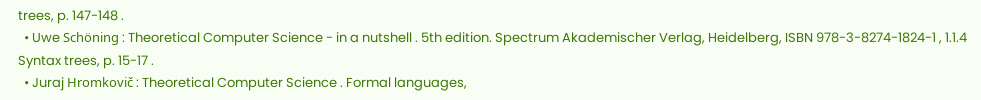trees, p. 147-148 .
  • Uwe Schöning : Theoretical Computer Science - in a nutshell . 5th edition. Spectrum Akademischer Verlag, Heidelberg, ISBN 978-3-8274-1824-1 , 1.1.4 Syntax trees, p. 15-17 .
  • Juraj Hromkovič : Theoretical Computer Science . Formal languages,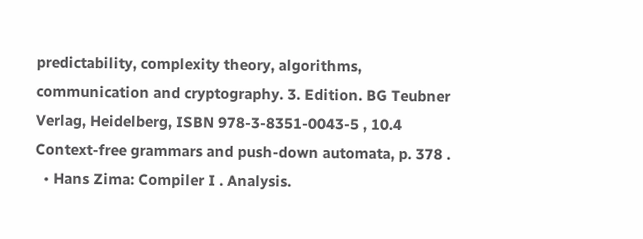predictability, complexity theory, algorithms, communication and cryptography. 3. Edition. BG Teubner Verlag, Heidelberg, ISBN 978-3-8351-0043-5 , 10.4 Context-free grammars and push-down automata, p. 378 .
  • Hans Zima: Compiler I . Analysis.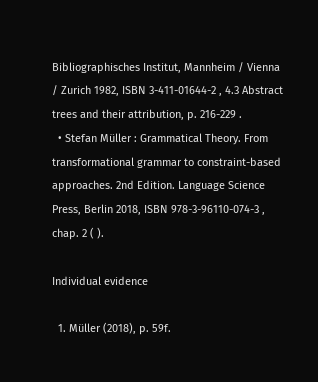Bibliographisches Institut, Mannheim / Vienna / Zurich 1982, ISBN 3-411-01644-2 , 4.3 Abstract trees and their attribution, p. 216-229 .
  • Stefan Müller : Grammatical Theory. From transformational grammar to constraint-based approaches. 2nd Edition. Language Science Press, Berlin 2018, ISBN 978-3-96110-074-3 , chap. 2 ( ).

Individual evidence

  1. Müller (2018), p. 59f.